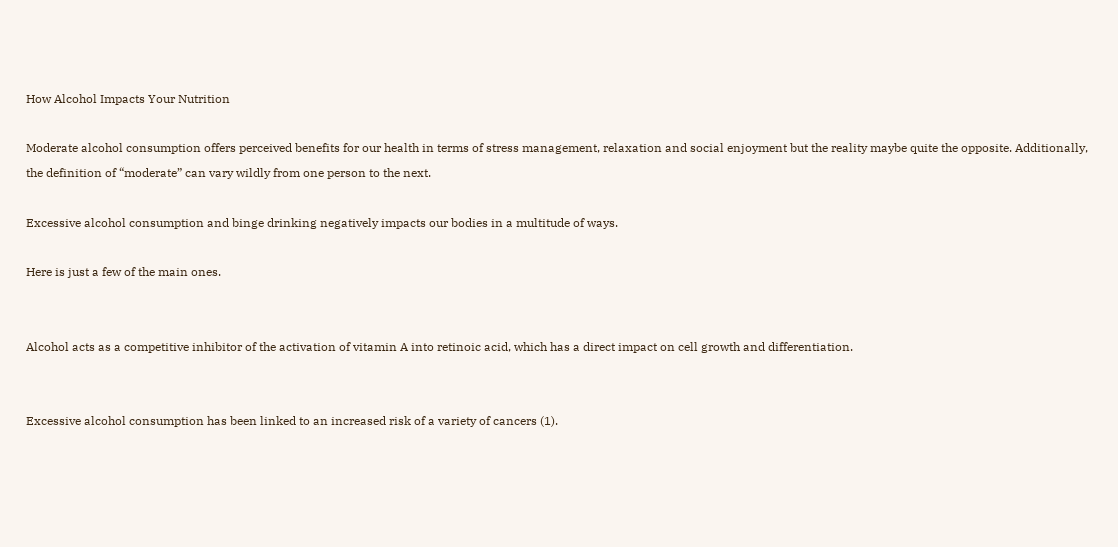How Alcohol Impacts Your Nutrition

Moderate alcohol consumption offers perceived benefits for our health in terms of stress management, relaxation and social enjoyment but the reality maybe quite the opposite. Additionally, the definition of “moderate” can vary wildly from one person to the next.

Excessive alcohol consumption and binge drinking negatively impacts our bodies in a multitude of ways.

Here is just a few of the main ones.


Alcohol acts as a competitive inhibitor of the activation of vitamin A into retinoic acid, which has a direct impact on cell growth and differentiation.


Excessive alcohol consumption has been linked to an increased risk of a variety of cancers (1).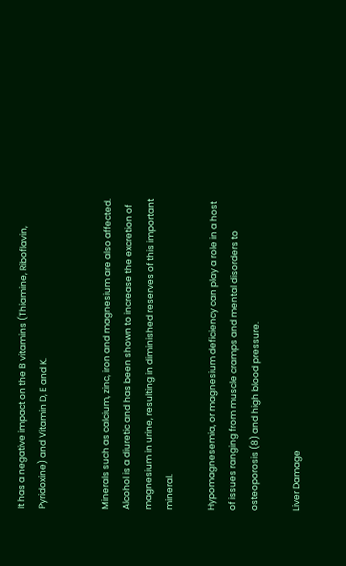It has a negative impact on the B vitamins (Thiamine, Riboflavin, Pyridoxine) and Vitamin D, E and K.


Minerals such as calcium, zinc, iron and magnesium are also affected. Alcohol is a diuretic and has been shown to increase the excretion of magnesium in urine, resulting in diminished reserves of this important mineral.

Hypomagnesemia, or magnesium deficiency can play a role in a host of issues ranging from muscle cramps and mental disorders to osteoporosis (8) and high blood pressure.

Liver Damage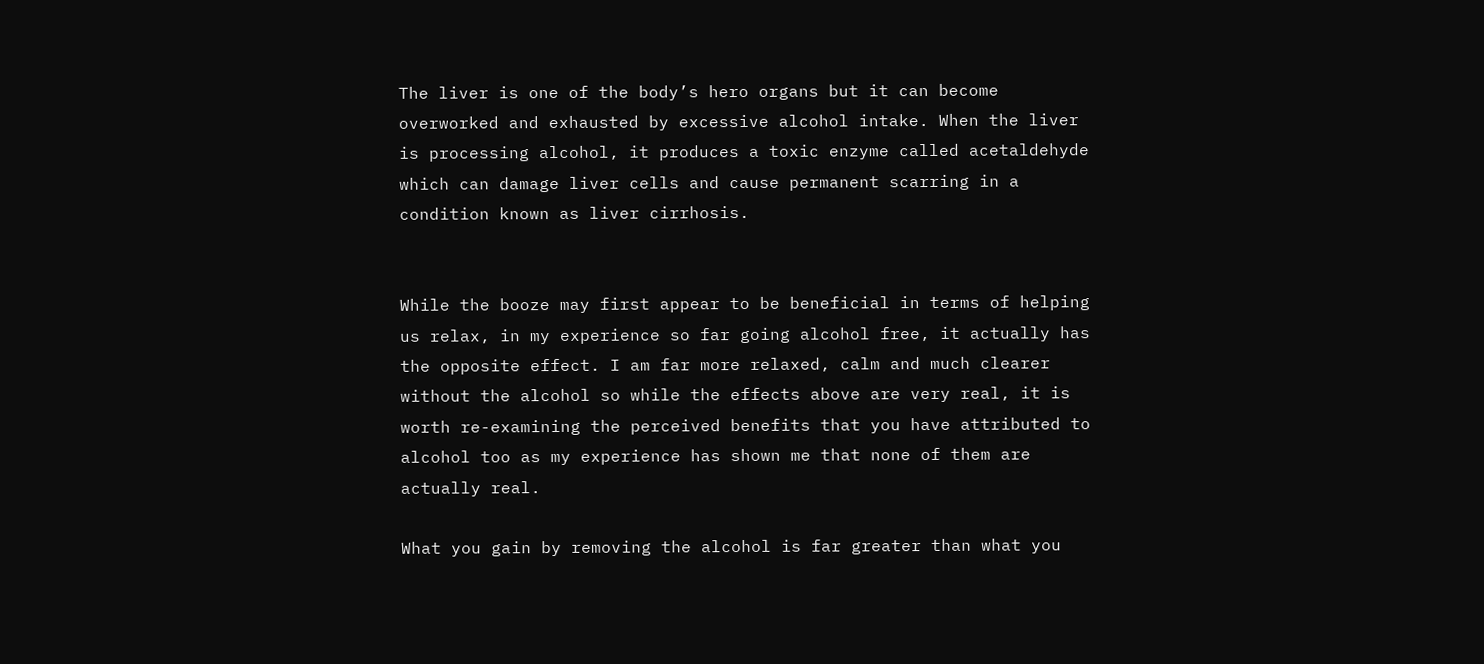The liver is one of the body’s hero organs but it can become overworked and exhausted by excessive alcohol intake. When the liver is processing alcohol, it produces a toxic enzyme called acetaldehyde which can damage liver cells and cause permanent scarring in a condition known as liver cirrhosis.


While the booze may first appear to be beneficial in terms of helping us relax, in my experience so far going alcohol free, it actually has the opposite effect. I am far more relaxed, calm and much clearer without the alcohol so while the effects above are very real, it is worth re-examining the perceived benefits that you have attributed to alcohol too as my experience has shown me that none of them are actually real.

What you gain by removing the alcohol is far greater than what you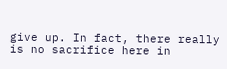give up. In fact, there really is no sacrifice here in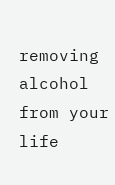removing alcohol from your life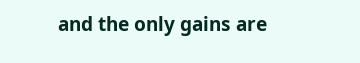and the only gains are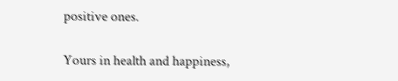positive ones.

Yours in health and happiness,